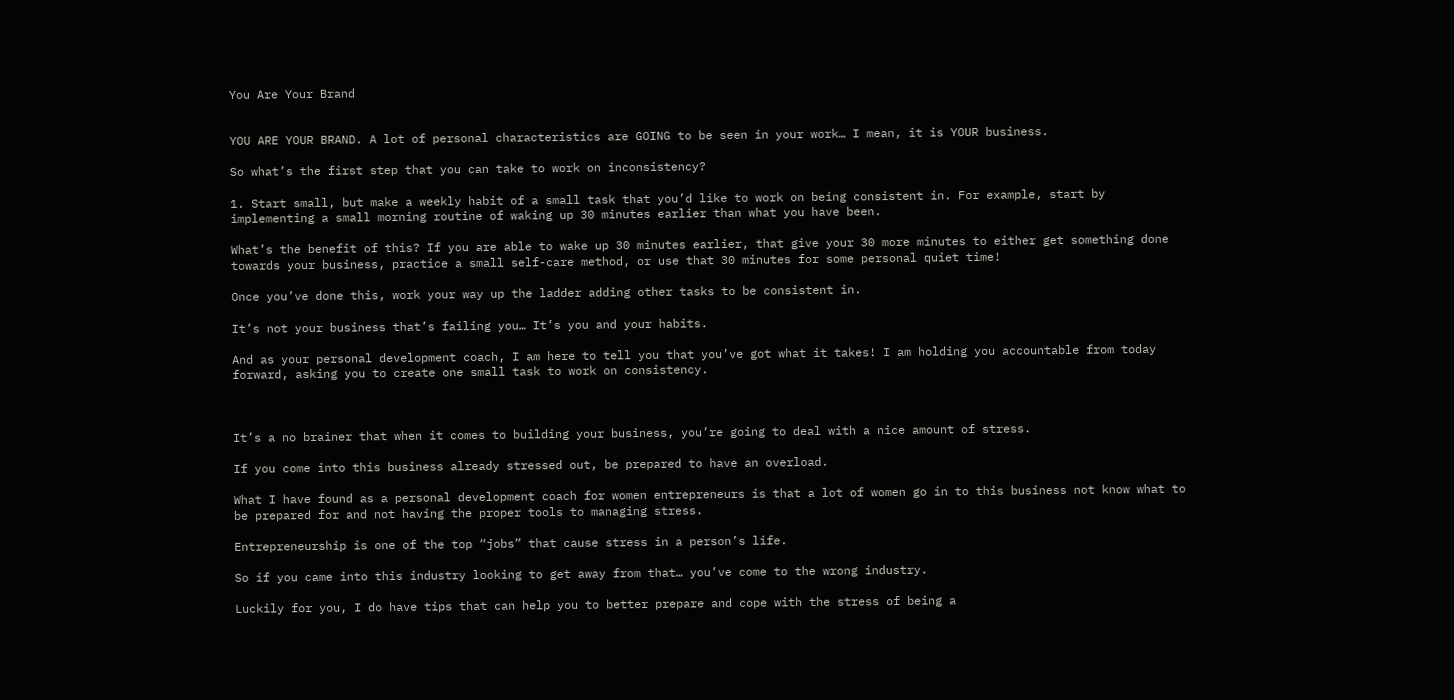You Are Your Brand


YOU ARE YOUR BRAND. A lot of personal characteristics are GOING to be seen in your work… I mean, it is YOUR business.

So what’s the first step that you can take to work on inconsistency?

1. Start small, but make a weekly habit of a small task that you’d like to work on being consistent in. For example, start by implementing a small morning routine of waking up 30 minutes earlier than what you have been.

What’s the benefit of this? If you are able to wake up 30 minutes earlier, that give your 30 more minutes to either get something done towards your business, practice a small self-care method, or use that 30 minutes for some personal quiet time!

Once you’ve done this, work your way up the ladder adding other tasks to be consistent in.

It’s not your business that’s failing you… It’s you and your habits.

And as your personal development coach, I am here to tell you that you’ve got what it takes! I am holding you accountable from today forward, asking you to create one small task to work on consistency.



It’s a no brainer that when it comes to building your business, you’re going to deal with a nice amount of stress.

If you come into this business already stressed out, be prepared to have an overload.

What I have found as a personal development coach for women entrepreneurs is that a lot of women go in to this business not know what to be prepared for and not having the proper tools to managing stress.

Entrepreneurship is one of the top “jobs” that cause stress in a person’s life.

So if you came into this industry looking to get away from that… you’ve come to the wrong industry.

Luckily for you, I do have tips that can help you to better prepare and cope with the stress of being a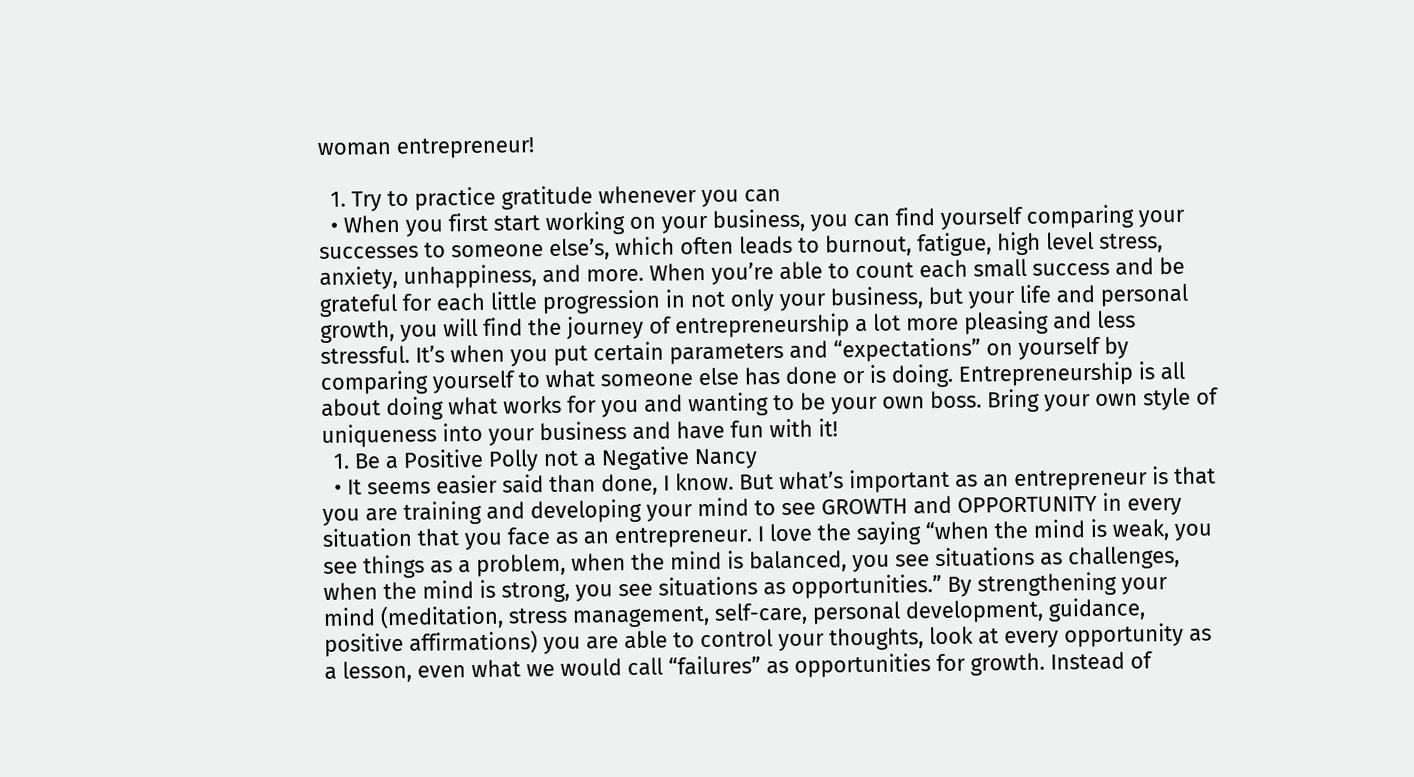woman entrepreneur!

  1. Try to practice gratitude whenever you can
  • When you first start working on your business, you can find yourself comparing your successes to someone else’s, which often leads to burnout, fatigue, high level stress, anxiety, unhappiness, and more. When you’re able to count each small success and be grateful for each little progression in not only your business, but your life and personal growth, you will find the journey of entrepreneurship a lot more pleasing and less stressful. It’s when you put certain parameters and “expectations” on yourself by comparing yourself to what someone else has done or is doing. Entrepreneurship is all about doing what works for you and wanting to be your own boss. Bring your own style of uniqueness into your business and have fun with it!
  1. Be a Positive Polly not a Negative Nancy
  • It seems easier said than done, I know. But what’s important as an entrepreneur is that you are training and developing your mind to see GROWTH and OPPORTUNITY in every situation that you face as an entrepreneur. I love the saying “when the mind is weak, you see things as a problem, when the mind is balanced, you see situations as challenges, when the mind is strong, you see situations as opportunities.” By strengthening your mind (meditation, stress management, self-care, personal development, guidance, positive affirmations) you are able to control your thoughts, look at every opportunity as a lesson, even what we would call “failures” as opportunities for growth. Instead of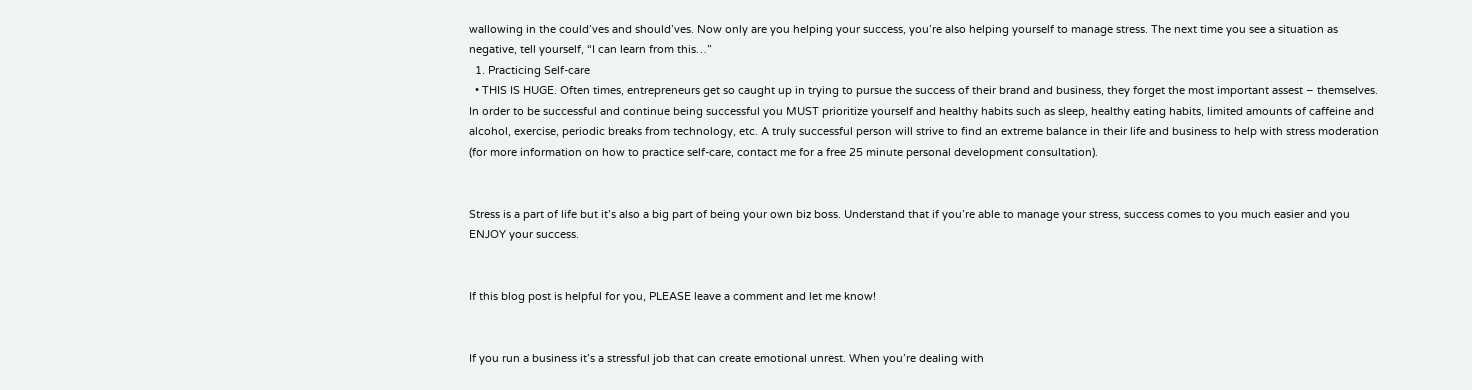wallowing in the could’ves and should’ves. Now only are you helping your success, you’re also helping yourself to manage stress. The next time you see a situation as negative, tell yourself, “I can learn from this…”
  1. Practicing Self-care
  • THIS IS HUGE. Often times, entrepreneurs get so caught up in trying to pursue the success of their brand and business, they forget the most important assest – themselves. In order to be successful and continue being successful you MUST prioritize yourself and healthy habits such as sleep, healthy eating habits, limited amounts of caffeine and alcohol, exercise, periodic breaks from technology, etc. A truly successful person will strive to find an extreme balance in their life and business to help with stress moderation (for more information on how to practice self-care, contact me for a free 25 minute personal development consultation).


Stress is a part of life but it’s also a big part of being your own biz boss. Understand that if you’re able to manage your stress, success comes to you much easier and you ENJOY your success.


If this blog post is helpful for you, PLEASE leave a comment and let me know!


If you run a business it’s a stressful job that can create emotional unrest. When you’re dealing with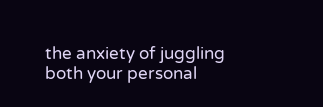the anxiety of juggling both your personal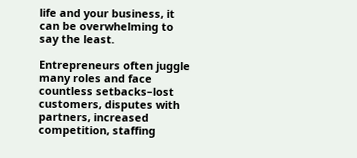life and your business, it can be overwhelming to say the least.

Entrepreneurs often juggle many roles and face countless setbacks–lost customers, disputes with partners, increased competition, staffing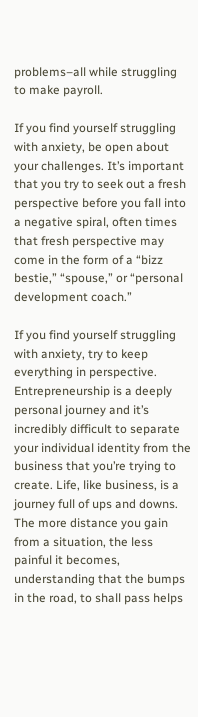problems–all while struggling to make payroll.

If you find yourself struggling with anxiety, be open about your challenges. It’s important that you try to seek out a fresh perspective before you fall into a negative spiral, often times that fresh perspective may come in the form of a “bizz bestie,” “spouse,” or “personal development coach.”

If you find yourself struggling with anxiety, try to keep everything in perspective. Entrepreneurship is a deeply personal journey and it’s incredibly difficult to separate your individual identity from the business that you’re trying to create. Life, like business, is a journey full of ups and downs. The more distance you gain from a situation, the less painful it becomes, understanding that the bumps in the road, to shall pass helps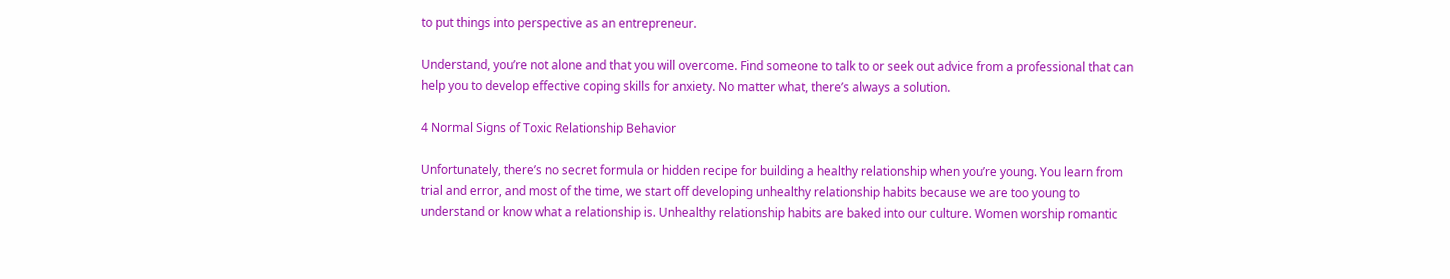to put things into perspective as an entrepreneur.

Understand, you’re not alone and that you will overcome. Find someone to talk to or seek out advice from a professional that can help you to develop effective coping skills for anxiety. No matter what, there’s always a solution.

4 Normal Signs of Toxic Relationship Behavior

Unfortunately, there’s no secret formula or hidden recipe for building a healthy relationship when you’re young. You learn from trial and error, and most of the time, we start off developing unhealthy relationship habits because we are too young to understand or know what a relationship is. Unhealthy relationship habits are baked into our culture. Women worship romantic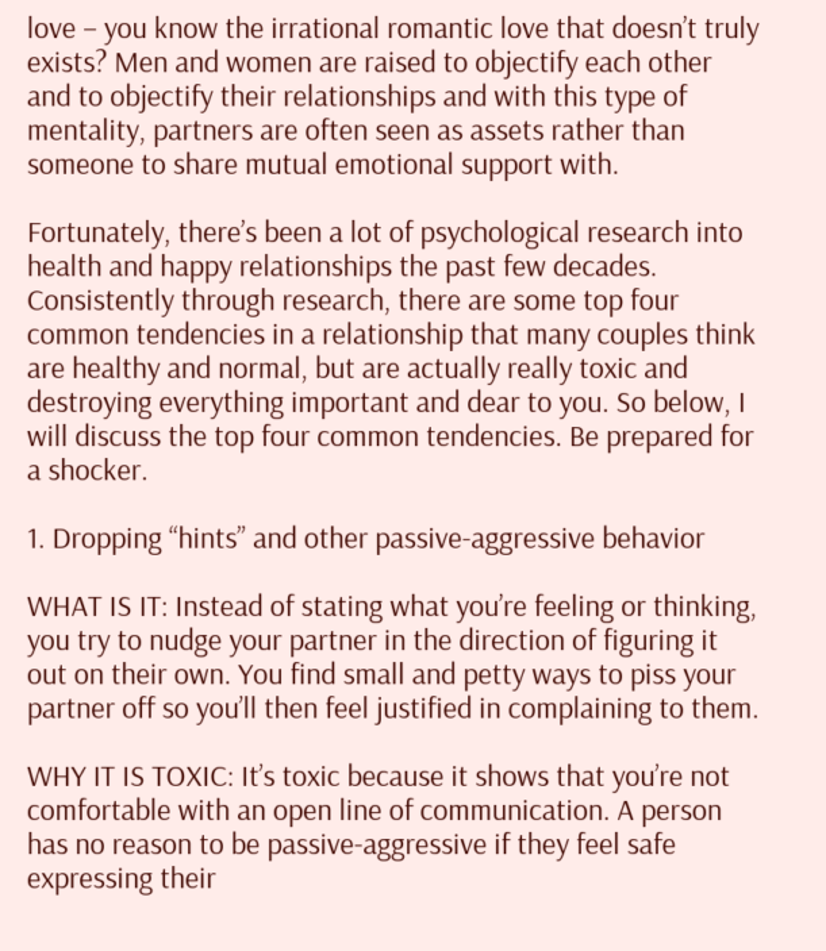love – you know the irrational romantic love that doesn’t truly exists? Men and women are raised to objectify each other and to objectify their relationships and with this type of mentality, partners are often seen as assets rather than someone to share mutual emotional support with.

Fortunately, there’s been a lot of psychological research into health and happy relationships the past few decades. Consistently through research, there are some top four common tendencies in a relationship that many couples think are healthy and normal, but are actually really toxic and destroying everything important and dear to you. So below, I will discuss the top four common tendencies. Be prepared for a shocker.

1. Dropping “hints” and other passive-aggressive behavior

WHAT IS IT: Instead of stating what you’re feeling or thinking, you try to nudge your partner in the direction of figuring it out on their own. You find small and petty ways to piss your partner off so you’ll then feel justified in complaining to them.

WHY IT IS TOXIC: It’s toxic because it shows that you’re not comfortable with an open line of communication. A person has no reason to be passive-aggressive if they feel safe expressing their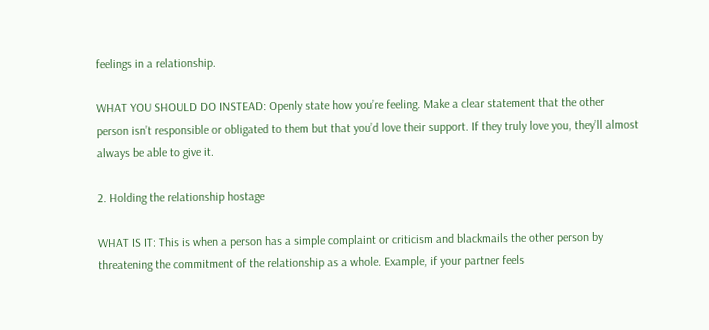feelings in a relationship.

WHAT YOU SHOULD DO INSTEAD: Openly state how you’re feeling. Make a clear statement that the other person isn’t responsible or obligated to them but that you’d love their support. If they truly love you, they’ll almost always be able to give it.

2. Holding the relationship hostage

WHAT IS IT: This is when a person has a simple complaint or criticism and blackmails the other person by threatening the commitment of the relationship as a whole. Example, if your partner feels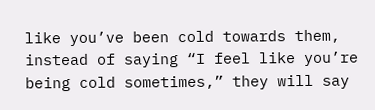like you’ve been cold towards them, instead of saying “I feel like you’re being cold sometimes,” they will say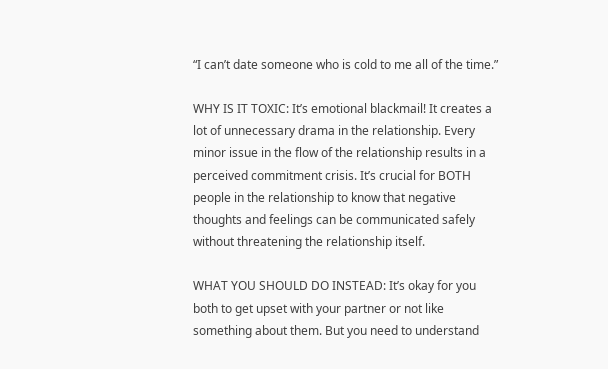“I can’t date someone who is cold to me all of the time.”

WHY IS IT TOXIC: It’s emotional blackmail! It creates a lot of unnecessary drama in the relationship. Every minor issue in the flow of the relationship results in a perceived commitment crisis. It’s crucial for BOTH people in the relationship to know that negative thoughts and feelings can be communicated safely without threatening the relationship itself.

WHAT YOU SHOULD DO INSTEAD: It’s okay for you both to get upset with your partner or not like something about them. But you need to understand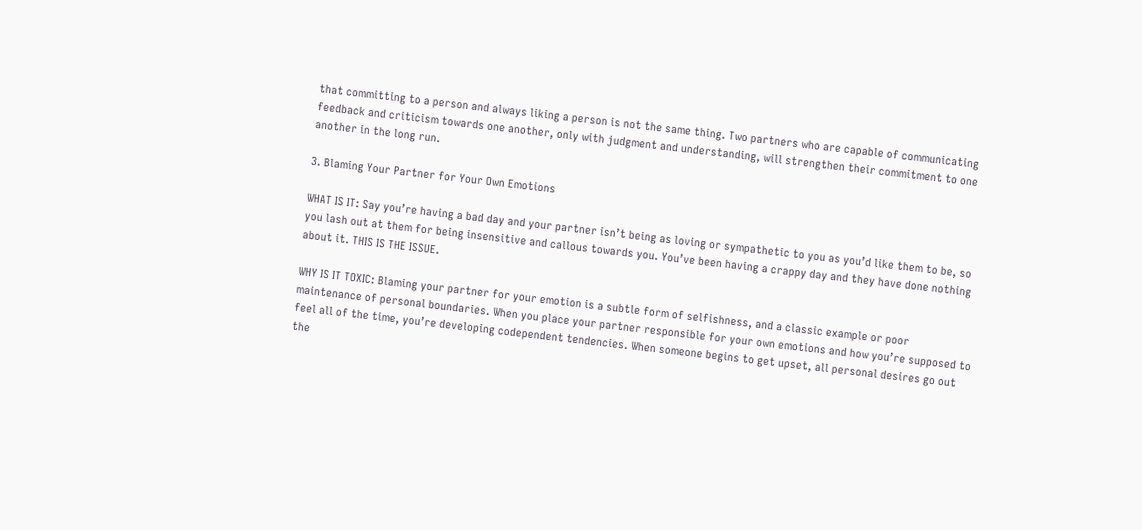that committing to a person and always liking a person is not the same thing. Two partners who are capable of communicating feedback and criticism towards one another, only with judgment and understanding, will strengthen their commitment to one another in the long run.

3. Blaming Your Partner for Your Own Emotions

WHAT IS IT: Say you’re having a bad day and your partner isn’t being as loving or sympathetic to you as you’d like them to be, so you lash out at them for being insensitive and callous towards you. You’ve been having a crappy day and they have done nothing about it. THIS IS THE ISSUE.

WHY IS IT TOXIC: Blaming your partner for your emotion is a subtle form of selfishness, and a classic example or poor maintenance of personal boundaries. When you place your partner responsible for your own emotions and how you’re supposed to feel all of the time, you’re developing codependent tendencies. When someone begins to get upset, all personal desires go out the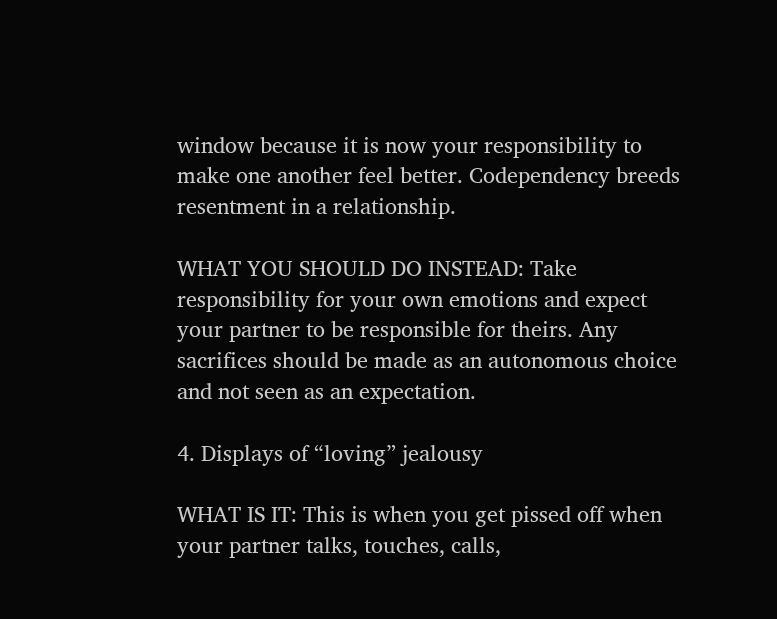window because it is now your responsibility to make one another feel better. Codependency breeds resentment in a relationship.

WHAT YOU SHOULD DO INSTEAD: Take responsibility for your own emotions and expect your partner to be responsible for theirs. Any sacrifices should be made as an autonomous choice and not seen as an expectation.

4. Displays of “loving” jealousy

WHAT IS IT: This is when you get pissed off when your partner talks, touches, calls,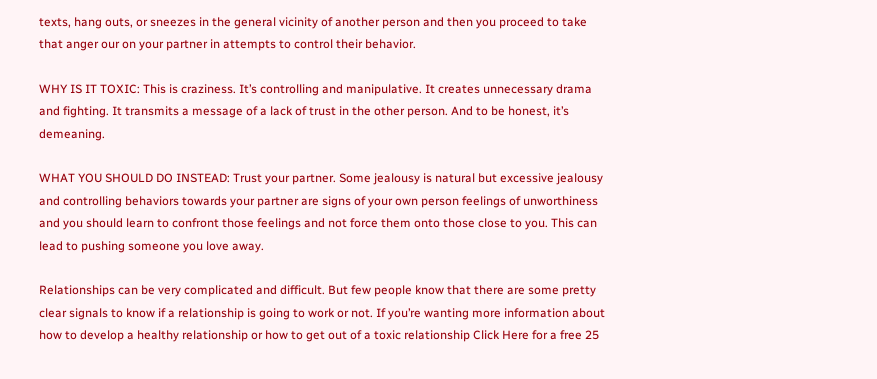texts, hang outs, or sneezes in the general vicinity of another person and then you proceed to take that anger our on your partner in attempts to control their behavior.

WHY IS IT TOXIC: This is craziness. It’s controlling and manipulative. It creates unnecessary drama and fighting. It transmits a message of a lack of trust in the other person. And to be honest, it’s demeaning.

WHAT YOU SHOULD DO INSTEAD: Trust your partner. Some jealousy is natural but excessive jealousy and controlling behaviors towards your partner are signs of your own person feelings of unworthiness and you should learn to confront those feelings and not force them onto those close to you. This can lead to pushing someone you love away.

Relationships can be very complicated and difficult. But few people know that there are some pretty clear signals to know if a relationship is going to work or not. If you’re wanting more information about how to develop a healthy relationship or how to get out of a toxic relationship Click Here for a free 25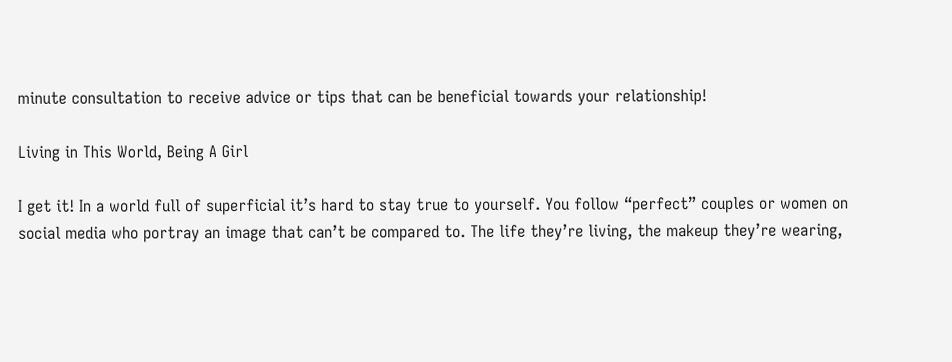minute consultation to receive advice or tips that can be beneficial towards your relationship!

Living in This World, Being A Girl

I get it! In a world full of superficial it’s hard to stay true to yourself. You follow “perfect” couples or women on social media who portray an image that can’t be compared to. The life they’re living, the makeup they’re wearing,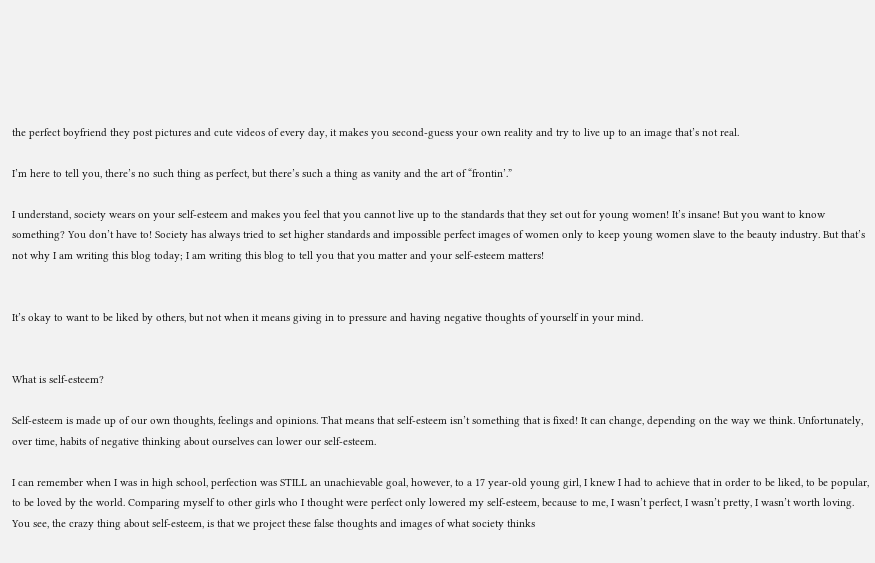the perfect boyfriend they post pictures and cute videos of every day, it makes you second-guess your own reality and try to live up to an image that’s not real.

I’m here to tell you, there’s no such thing as perfect, but there’s such a thing as vanity and the art of “frontin’.”

I understand, society wears on your self-esteem and makes you feel that you cannot live up to the standards that they set out for young women! It’s insane! But you want to know something? You don’t have to! Society has always tried to set higher standards and impossible perfect images of women only to keep young women slave to the beauty industry. But that’s not why I am writing this blog today; I am writing this blog to tell you that you matter and your self-esteem matters!


It’s okay to want to be liked by others, but not when it means giving in to pressure and having negative thoughts of yourself in your mind.


What is self-esteem?

Self-esteem is made up of our own thoughts, feelings and opinions. That means that self-esteem isn’t something that is fixed! It can change, depending on the way we think. Unfortunately, over time, habits of negative thinking about ourselves can lower our self-esteem.

I can remember when I was in high school, perfection was STILL an unachievable goal, however, to a 17 year-old young girl, I knew I had to achieve that in order to be liked, to be popular, to be loved by the world. Comparing myself to other girls who I thought were perfect only lowered my self-esteem, because to me, I wasn’t perfect, I wasn’t pretty, I wasn’t worth loving. You see, the crazy thing about self-esteem, is that we project these false thoughts and images of what society thinks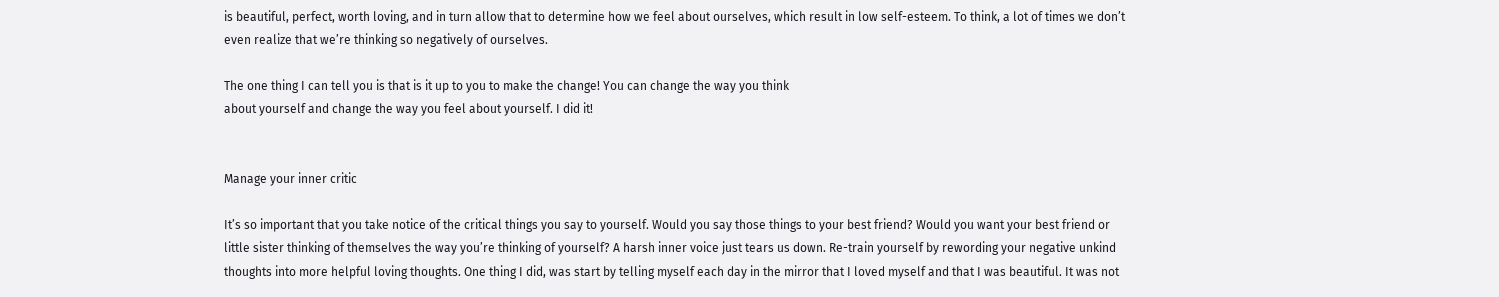is beautiful, perfect, worth loving, and in turn allow that to determine how we feel about ourselves, which result in low self-esteem. To think, a lot of times we don’t even realize that we’re thinking so negatively of ourselves.

The one thing I can tell you is that is it up to you to make the change! You can change the way you think
about yourself and change the way you feel about yourself. I did it!


Manage your inner critic

It’s so important that you take notice of the critical things you say to yourself. Would you say those things to your best friend? Would you want your best friend or little sister thinking of themselves the way you’re thinking of yourself? A harsh inner voice just tears us down. Re-train yourself by rewording your negative unkind thoughts into more helpful loving thoughts. One thing I did, was start by telling myself each day in the mirror that I loved myself and that I was beautiful. It was not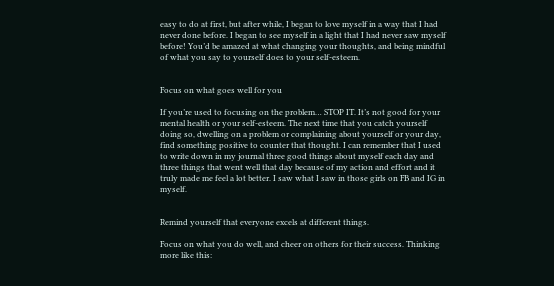easy to do at first, but after while, I began to love myself in a way that I had never done before. I began to see myself in a light that I had never saw myself before! You’d be amazed at what changing your thoughts, and being mindful of what you say to yourself does to your self-esteem.


Focus on what goes well for you

If you’re used to focusing on the problem… STOP IT. It’s not good for your mental health or your self-esteem. The next time that you catch yourself doing so, dwelling on a problem or complaining about yourself or your day, find something positive to counter that thought. I can remember that I used to write down in my journal three good things about myself each day and three things that went well that day because of my action and effort and it truly made me feel a lot better. I saw what I saw in those girls on FB and IG in myself.


Remind yourself that everyone excels at different things.

Focus on what you do well, and cheer on others for their success. Thinking more like this: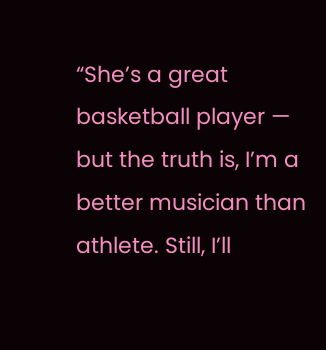“She’s a great basketball player — but the truth is, I’m a better musician than athlete. Still, I’ll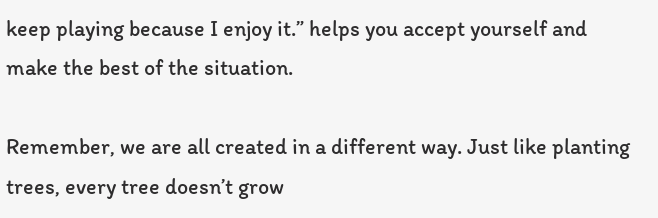keep playing because I enjoy it.” helps you accept yourself and make the best of the situation.

Remember, we are all created in a different way. Just like planting trees, every tree doesn’t grow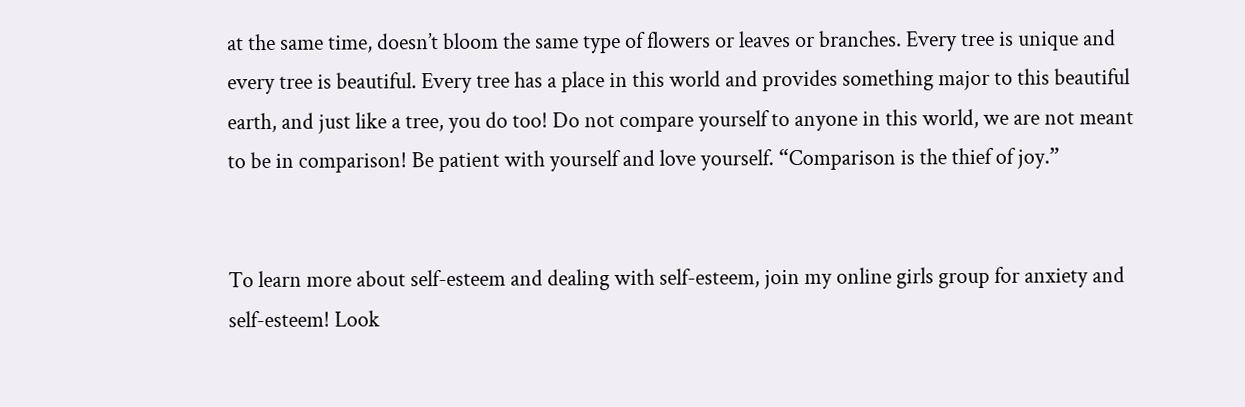at the same time, doesn’t bloom the same type of flowers or leaves or branches. Every tree is unique and every tree is beautiful. Every tree has a place in this world and provides something major to this beautiful earth, and just like a tree, you do too! Do not compare yourself to anyone in this world, we are not meant to be in comparison! Be patient with yourself and love yourself. “Comparison is the thief of joy.”


To learn more about self-esteem and dealing with self-esteem, join my online girls group for anxiety and self-esteem! Look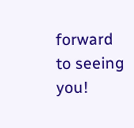forward to seeing you!